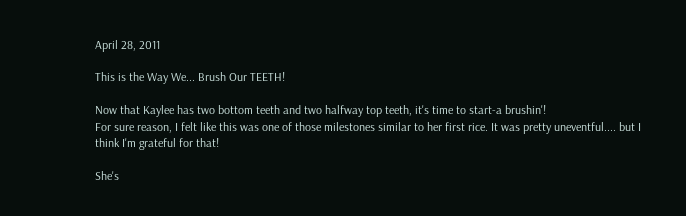April 28, 2011

This is the Way We... Brush Our TEETH!

Now that Kaylee has two bottom teeth and two halfway top teeth, it's time to start-a brushin'!
For sure reason, I felt like this was one of those milestones similar to her first rice. It was pretty uneventful.... but I think I'm grateful for that!

She's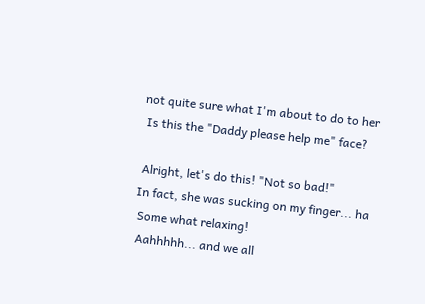not quite sure what I'm about to do to her
 Is this the "Daddy please help me" face?

 Alright, let's do this! "Not so bad!"
In fact, she was sucking on my finger... ha
 Some what relaxing!
 Aahhhhh... and we all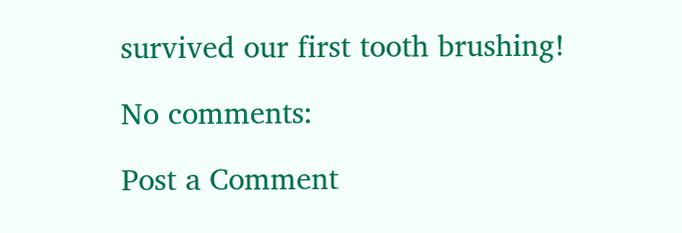survived our first tooth brushing!

No comments:

Post a Comment